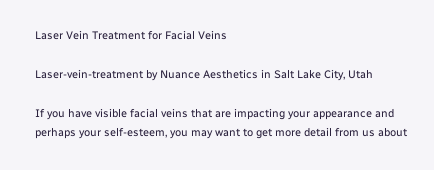Laser Vein Treatment for Facial Veins

Laser-vein-treatment by Nuance Aesthetics in Salt Lake City, Utah

If you have visible facial veins that are impacting your appearance and perhaps your self-esteem, you may want to get more detail from us about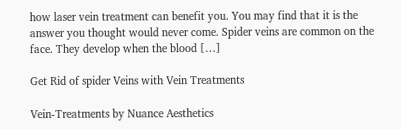how laser vein treatment can benefit you. You may find that it is the answer you thought would never come. Spider veins are common on the face. They develop when the blood […]

Get Rid of spider Veins with Vein Treatments

Vein-Treatments by Nuance Aesthetics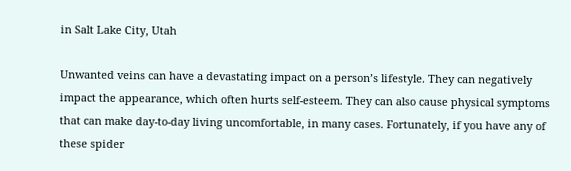in Salt Lake City, Utah

Unwanted veins can have a devastating impact on a person’s lifestyle. They can negatively impact the appearance, which often hurts self-esteem. They can also cause physical symptoms that can make day-to-day living uncomfortable, in many cases. Fortunately, if you have any of these spider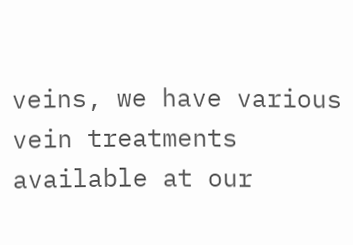veins, we have various vein treatments available at our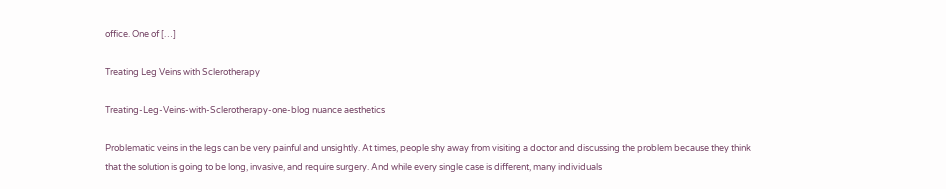office. One of […]

Treating Leg Veins with Sclerotherapy

Treating-Leg-Veins-with-Sclerotherapy-one-blog nuance aesthetics

Problematic veins in the legs can be very painful and unsightly. At times, people shy away from visiting a doctor and discussing the problem because they think that the solution is going to be long, invasive, and require surgery. And while every single case is different, many individuals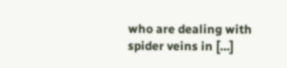who are dealing with spider veins in […]